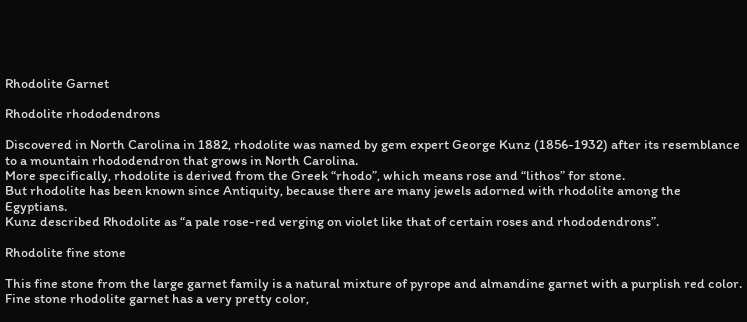Rhodolite Garnet

Rhodolite rhododendrons

Discovered in North Carolina in 1882, rhodolite was named by gem expert George Kunz (1856-1932) after its resemblance to a mountain rhododendron that grows in North Carolina.
More specifically, rhodolite is derived from the Greek “rhodo”, which means rose and “lithos” for stone.
But rhodolite has been known since Antiquity, because there are many jewels adorned with rhodolite among the Egyptians.
Kunz described Rhodolite as “a pale rose-red verging on violet like that of certain roses and rhododendrons”.

Rhodolite fine stone

This fine stone from the large garnet family is a natural mixture of pyrope and almandine garnet with a purplish red color.
Fine stone rhodolite garnet has a very pretty color,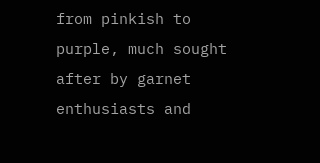from pinkish to purple, much sought after by garnet enthusiasts and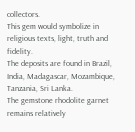collectors.
This gem would symbolize in religious texts, light, truth and fidelity.
The deposits are found in Brazil, India, Madagascar, Mozambique, Tanzania, Sri Lanka.
The gemstone rhodolite garnet remains relatively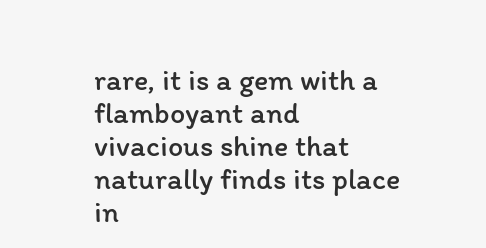rare, it is a gem with a flamboyant and vivacious shine that naturally finds its place in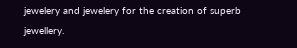jewelery and jewelery for the creation of superb jewellery.